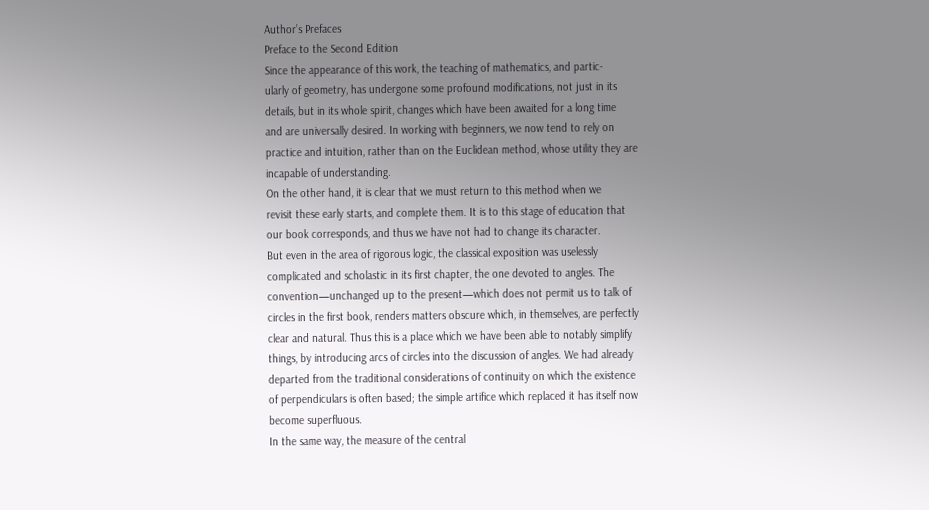Author’s Prefaces
Preface to the Second Edition
Since the appearance of this work, the teaching of mathematics, and partic-
ularly of geometry, has undergone some profound modifications, not just in its
details, but in its whole spirit, changes which have been awaited for a long time
and are universally desired. In working with beginners, we now tend to rely on
practice and intuition, rather than on the Euclidean method, whose utility they are
incapable of understanding.
On the other hand, it is clear that we must return to this method when we
revisit these early starts, and complete them. It is to this stage of education that
our book corresponds, and thus we have not had to change its character.
But even in the area of rigorous logic, the classical exposition was uselessly
complicated and scholastic in its first chapter, the one devoted to angles. The
convention—unchanged up to the present—which does not permit us to talk of
circles in the first book, renders matters obscure which, in themselves, are perfectly
clear and natural. Thus this is a place which we have been able to notably simplify
things, by introducing arcs of circles into the discussion of angles. We had already
departed from the traditional considerations of continuity on which the existence
of perpendiculars is often based; the simple artifice which replaced it has itself now
become superfluous.
In the same way, the measure of the central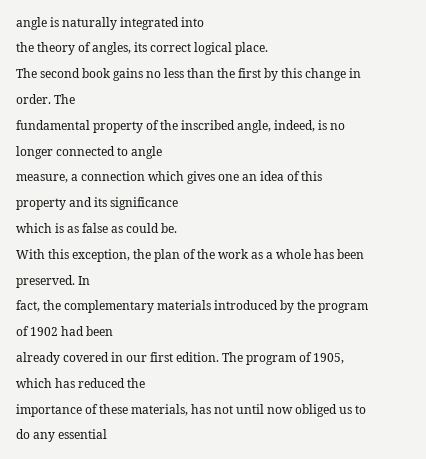angle is naturally integrated into
the theory of angles, its correct logical place.
The second book gains no less than the first by this change in order. The
fundamental property of the inscribed angle, indeed, is no longer connected to angle
measure, a connection which gives one an idea of this property and its significance
which is as false as could be.
With this exception, the plan of the work as a whole has been preserved. In
fact, the complementary materials introduced by the program of 1902 had been
already covered in our first edition. The program of 1905, which has reduced the
importance of these materials, has not until now obliged us to do any essential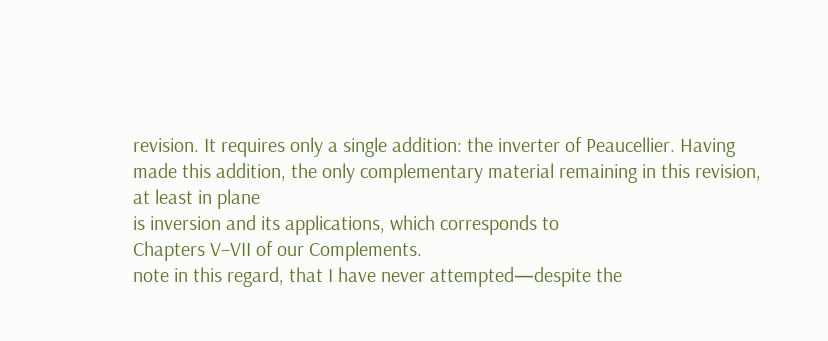revision. It requires only a single addition: the inverter of Peaucellier. Having
made this addition, the only complementary material remaining in this revision,
at least in plane
is inversion and its applications, which corresponds to
Chapters V–VII of our Complements.
note in this regard, that I have never attempted—despite the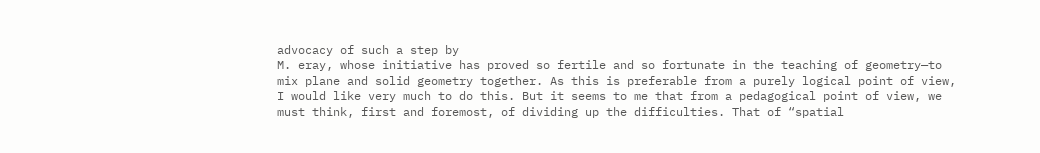advocacy of such a step by
M. eray, whose initiative has proved so fertile and so fortunate in the teaching of geometry—to
mix plane and solid geometry together. As this is preferable from a purely logical point of view,
I would like very much to do this. But it seems to me that from a pedagogical point of view, we
must think, first and foremost, of dividing up the difficulties. That of “spatial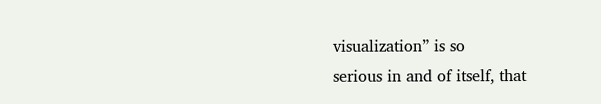visualization” is so
serious in and of itself, that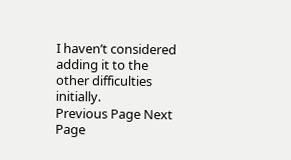I haven’t considered adding it to the other difficulties initially.
Previous Page Next Page